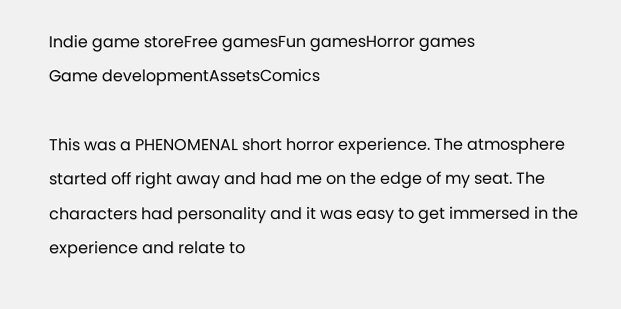Indie game storeFree gamesFun gamesHorror games
Game developmentAssetsComics

This was a PHENOMENAL short horror experience. The atmosphere started off right away and had me on the edge of my seat. The characters had personality and it was easy to get immersed in the experience and relate to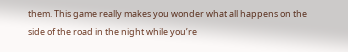them. This game really makes you wonder what all happens on the side of the road in the night while you’re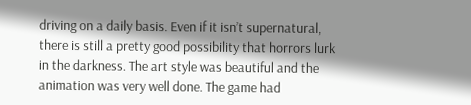driving on a daily basis. Even if it isn’t supernatural, there is still a pretty good possibility that horrors lurk in the darkness. The art style was beautiful and the animation was very well done. The game had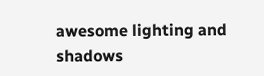awesome lighting and shadows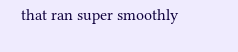that ran super smoothly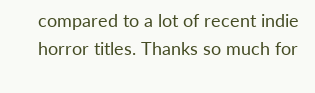compared to a lot of recent indie horror titles. Thanks so much for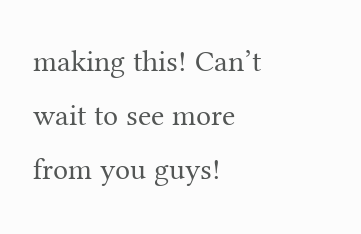making this! Can’t wait to see more from you guys!